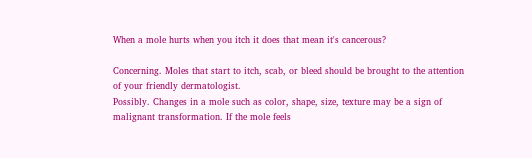When a mole hurts when you itch it does that mean it's cancerous?

Concerning. Moles that start to itch, scab, or bleed should be brought to the attention of your friendly dermatologist.
Possibly. Changes in a mole such as color, shape, size, texture may be a sign of malignant transformation. If the mole feels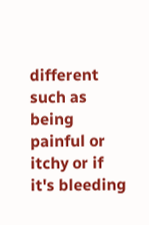different such as being painful or itchy or if it's bleeding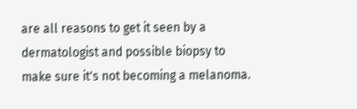are all reasons to get it seen by a dermatologist and possible biopsy to make sure it's not becoming a melanoma.